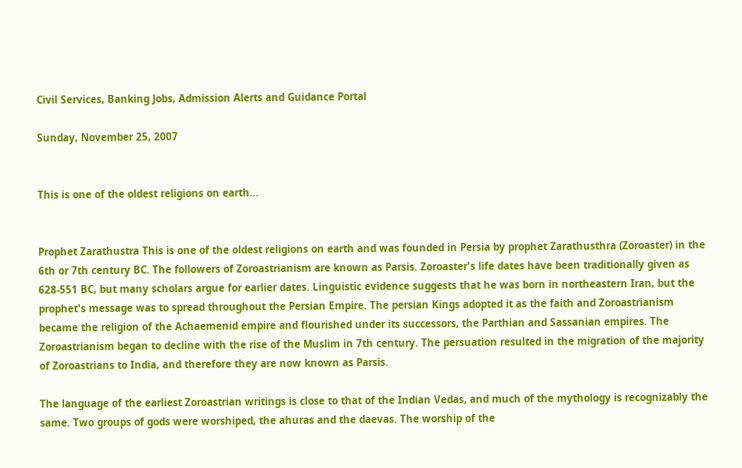Civil Services, Banking Jobs, Admission Alerts and Guidance Portal

Sunday, November 25, 2007


This is one of the oldest religions on earth...


Prophet Zarathustra This is one of the oldest religions on earth and was founded in Persia by prophet Zarathusthra (Zoroaster) in the 6th or 7th century BC. The followers of Zoroastrianism are known as Parsis. Zoroaster's life dates have been traditionally given as 628-551 BC, but many scholars argue for earlier dates. Linguistic evidence suggests that he was born in northeastern Iran, but the prophet's message was to spread throughout the Persian Empire. The persian Kings adopted it as the faith and Zoroastrianism became the religion of the Achaemenid empire and flourished under its successors, the Parthian and Sassanian empires. The Zoroastrianism began to decline with the rise of the Muslim in 7th century. The persuation resulted in the migration of the majority of Zoroastrians to India, and therefore they are now known as Parsis.

The language of the earliest Zoroastrian writings is close to that of the Indian Vedas, and much of the mythology is recognizably the same. Two groups of gods were worshiped, the ahuras and the daevas. The worship of the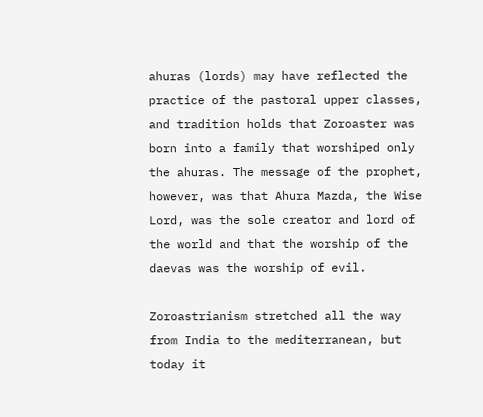ahuras (lords) may have reflected the practice of the pastoral upper classes, and tradition holds that Zoroaster was born into a family that worshiped only the ahuras. The message of the prophet, however, was that Ahura Mazda, the Wise Lord, was the sole creator and lord of the world and that the worship of the daevas was the worship of evil.

Zoroastrianism stretched all the way from India to the mediterranean, but today it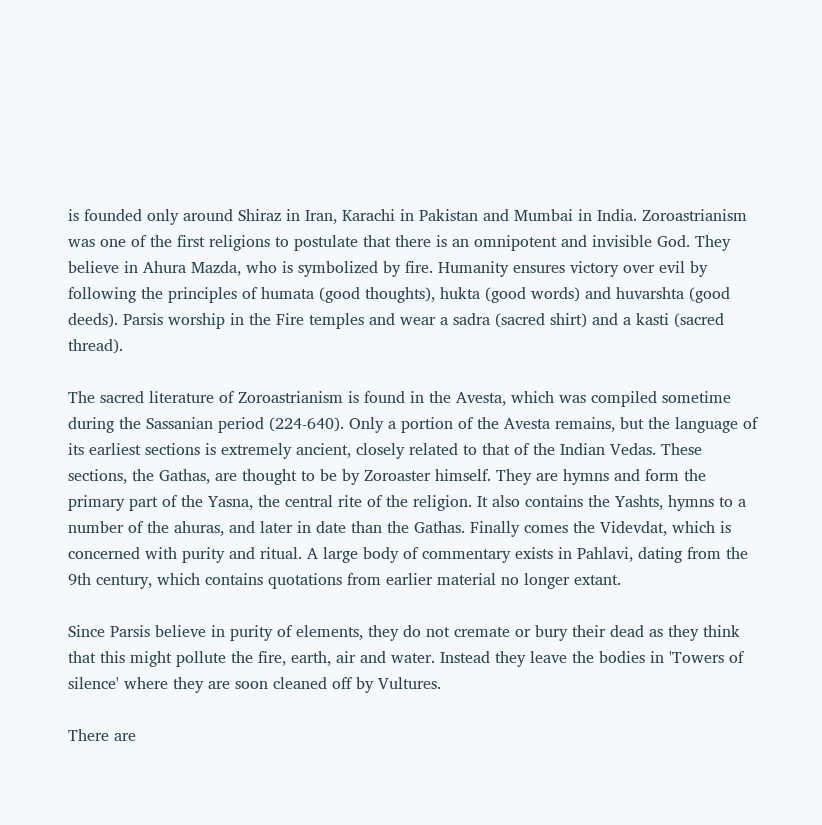is founded only around Shiraz in Iran, Karachi in Pakistan and Mumbai in India. Zoroastrianism was one of the first religions to postulate that there is an omnipotent and invisible God. They believe in Ahura Mazda, who is symbolized by fire. Humanity ensures victory over evil by following the principles of humata (good thoughts), hukta (good words) and huvarshta (good deeds). Parsis worship in the Fire temples and wear a sadra (sacred shirt) and a kasti (sacred thread).

The sacred literature of Zoroastrianism is found in the Avesta, which was compiled sometime during the Sassanian period (224-640). Only a portion of the Avesta remains, but the language of its earliest sections is extremely ancient, closely related to that of the Indian Vedas. These sections, the Gathas, are thought to be by Zoroaster himself. They are hymns and form the primary part of the Yasna, the central rite of the religion. It also contains the Yashts, hymns to a number of the ahuras, and later in date than the Gathas. Finally comes the Videvdat, which is concerned with purity and ritual. A large body of commentary exists in Pahlavi, dating from the 9th century, which contains quotations from earlier material no longer extant.

Since Parsis believe in purity of elements, they do not cremate or bury their dead as they think that this might pollute the fire, earth, air and water. Instead they leave the bodies in 'Towers of silence' where they are soon cleaned off by Vultures.

There are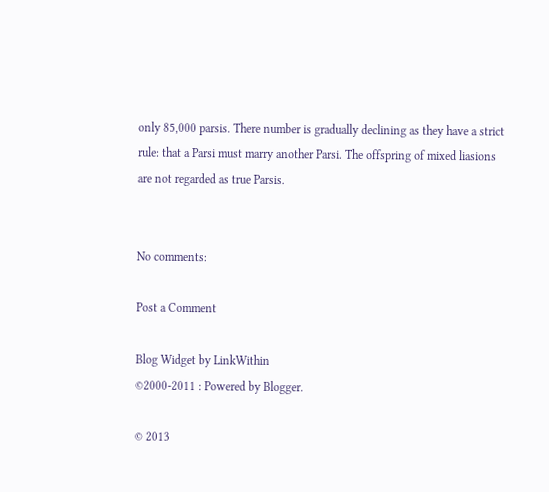only 85,000 parsis. There number is gradually declining as they have a strict rule: that a Parsi must marry another Parsi. The offspring of mixed liasions are not regarded as true Parsis.


No comments:

Post a Comment

Blog Widget by LinkWithin
©2000-2011 : Powered by Blogger.

© 2013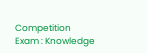Competition Exam : Knowledge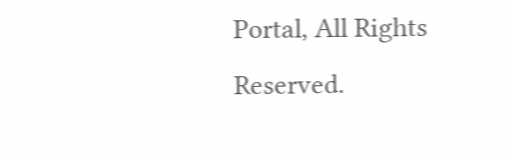Portal, All Rights Reserved.